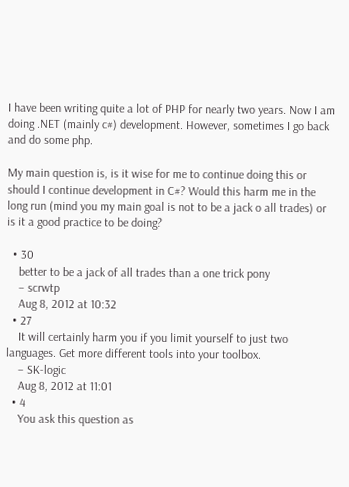I have been writing quite a lot of PHP for nearly two years. Now I am doing .NET (mainly c#) development. However, sometimes I go back and do some php.

My main question is, is it wise for me to continue doing this or should I continue development in C#? Would this harm me in the long run (mind you my main goal is not to be a jack o all trades) or is it a good practice to be doing?

  • 30
    better to be a jack of all trades than a one trick pony
    – scrwtp
    Aug 8, 2012 at 10:32
  • 27
    It will certainly harm you if you limit yourself to just two languages. Get more different tools into your toolbox.
    – SK-logic
    Aug 8, 2012 at 11:01
  • 4
    You ask this question as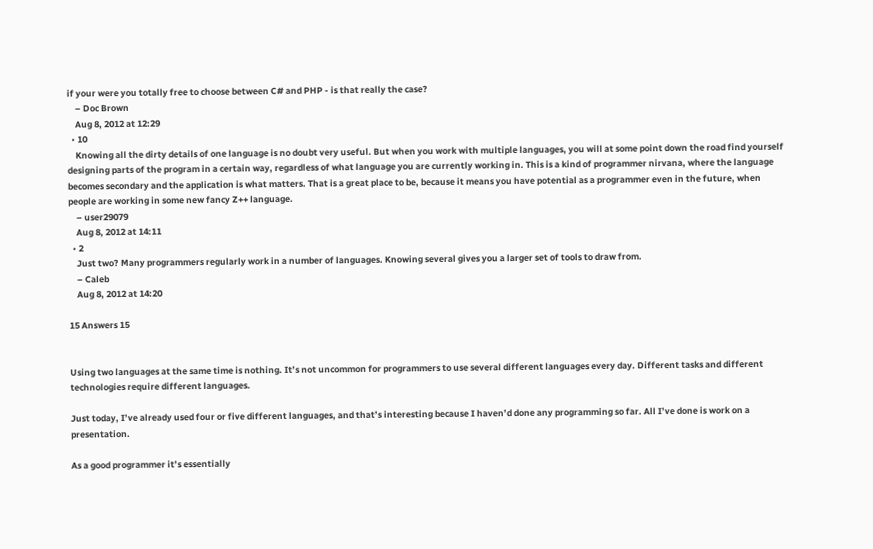if your were you totally free to choose between C# and PHP - is that really the case?
    – Doc Brown
    Aug 8, 2012 at 12:29
  • 10
    Knowing all the dirty details of one language is no doubt very useful. But when you work with multiple languages, you will at some point down the road find yourself designing parts of the program in a certain way, regardless of what language you are currently working in. This is a kind of programmer nirvana, where the language becomes secondary and the application is what matters. That is a great place to be, because it means you have potential as a programmer even in the future, when people are working in some new fancy Z++ language.
    – user29079
    Aug 8, 2012 at 14:11
  • 2
    Just two? Many programmers regularly work in a number of languages. Knowing several gives you a larger set of tools to draw from.
    – Caleb
    Aug 8, 2012 at 14:20

15 Answers 15


Using two languages at the same time is nothing. It’s not uncommon for programmers to use several different languages every day. Different tasks and different technologies require different languages.

Just today, I’ve already used four or five different languages, and that’s interesting because I haven’d done any programming so far. All I’ve done is work on a presentation.

As a good programmer it’s essentially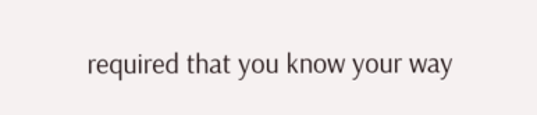required that you know your way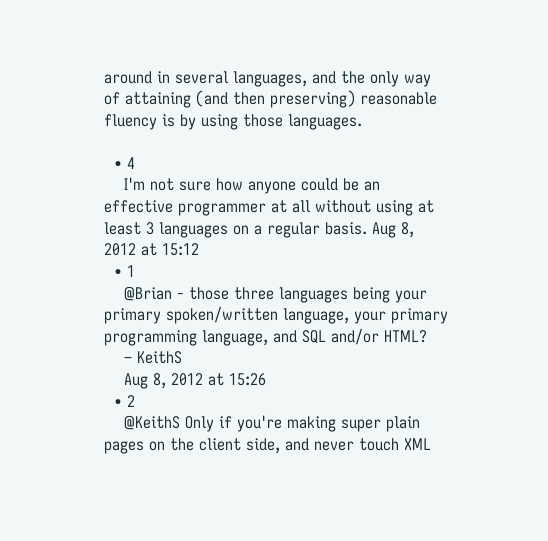around in several languages, and the only way of attaining (and then preserving) reasonable fluency is by using those languages.

  • 4
    I'm not sure how anyone could be an effective programmer at all without using at least 3 languages on a regular basis. Aug 8, 2012 at 15:12
  • 1
    @Brian - those three languages being your primary spoken/written language, your primary programming language, and SQL and/or HTML?
    – KeithS
    Aug 8, 2012 at 15:26
  • 2
    @KeithS Only if you're making super plain pages on the client side, and never touch XML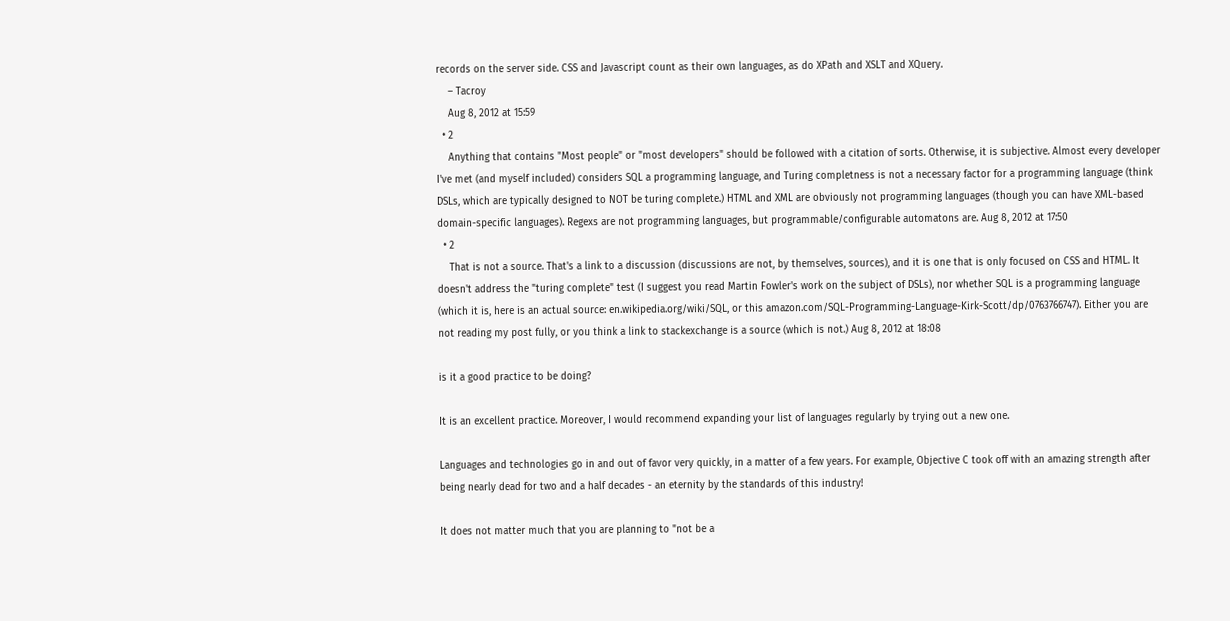records on the server side. CSS and Javascript count as their own languages, as do XPath and XSLT and XQuery.
    – Tacroy
    Aug 8, 2012 at 15:59
  • 2
    Anything that contains "Most people" or "most developers" should be followed with a citation of sorts. Otherwise, it is subjective. Almost every developer I've met (and myself included) considers SQL a programming language, and Turing completness is not a necessary factor for a programming language (think DSLs, which are typically designed to NOT be turing complete.) HTML and XML are obviously not programming languages (though you can have XML-based domain-specific languages). Regexs are not programming languages, but programmable/configurable automatons are. Aug 8, 2012 at 17:50
  • 2
    That is not a source. That's a link to a discussion (discussions are not, by themselves, sources), and it is one that is only focused on CSS and HTML. It doesn't address the "turing complete" test (I suggest you read Martin Fowler's work on the subject of DSLs), nor whether SQL is a programming language (which it is, here is an actual source: en.wikipedia.org/wiki/SQL, or this amazon.com/SQL-Programming-Language-Kirk-Scott/dp/0763766747). Either you are not reading my post fully, or you think a link to stackexchange is a source (which is not.) Aug 8, 2012 at 18:08

is it a good practice to be doing?

It is an excellent practice. Moreover, I would recommend expanding your list of languages regularly by trying out a new one.

Languages and technologies go in and out of favor very quickly, in a matter of a few years. For example, Objective C took off with an amazing strength after being nearly dead for two and a half decades - an eternity by the standards of this industry!

It does not matter much that you are planning to "not be a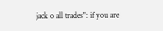jack o all trades": if you are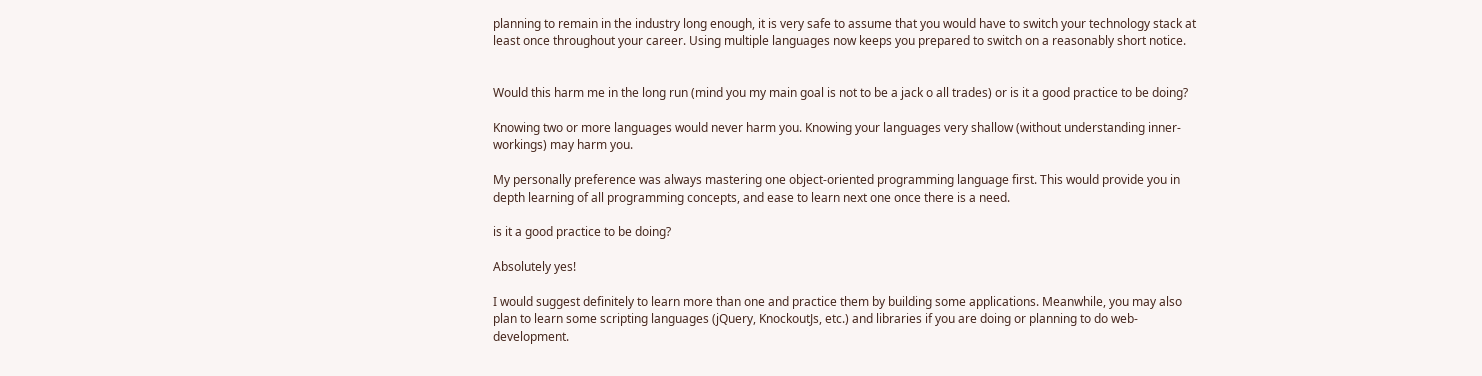planning to remain in the industry long enough, it is very safe to assume that you would have to switch your technology stack at least once throughout your career. Using multiple languages now keeps you prepared to switch on a reasonably short notice.


Would this harm me in the long run (mind you my main goal is not to be a jack o all trades) or is it a good practice to be doing?

Knowing two or more languages would never harm you. Knowing your languages very shallow (without understanding inner-workings) may harm you.

My personally preference was always mastering one object-oriented programming language first. This would provide you in depth learning of all programming concepts, and ease to learn next one once there is a need.

is it a good practice to be doing?

Absolutely yes!

I would suggest definitely to learn more than one and practice them by building some applications. Meanwhile, you may also plan to learn some scripting languages (jQuery, KnockoutJs, etc.) and libraries if you are doing or planning to do web-development.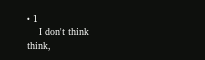• 1
    I don't think think,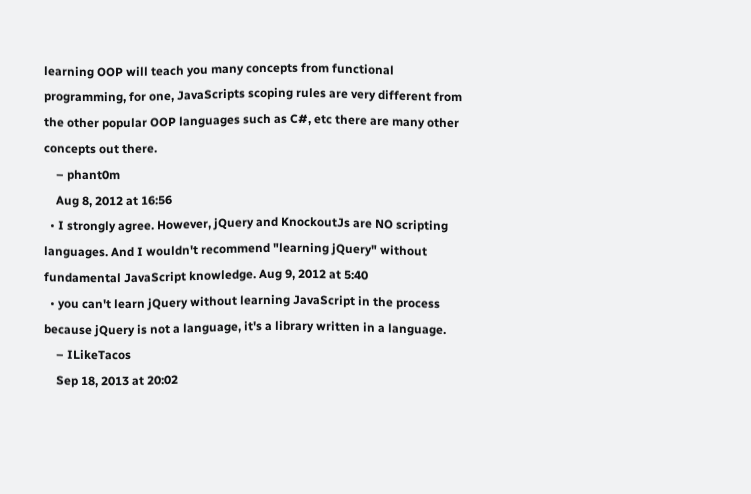learning OOP will teach you many concepts from functional programming, for one, JavaScripts scoping rules are very different from the other popular OOP languages such as C#, etc there are many other concepts out there.
    – phant0m
    Aug 8, 2012 at 16:56
  • I strongly agree. However, jQuery and KnockoutJs are NO scripting languages. And I wouldn't recommend "learning jQuery" without fundamental JavaScript knowledge. Aug 9, 2012 at 5:40
  • you can't learn jQuery without learning JavaScript in the process because jQuery is not a language, it's a library written in a language.
    – ILikeTacos
    Sep 18, 2013 at 20:02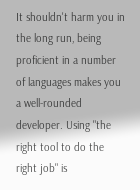It shouldn't harm you in the long run, being proficient in a number of languages makes you a well-rounded developer. Using "the right tool to do the right job" is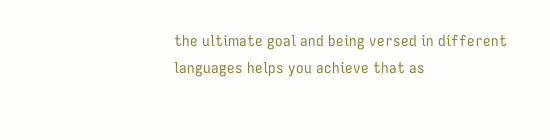the ultimate goal and being versed in different languages helps you achieve that as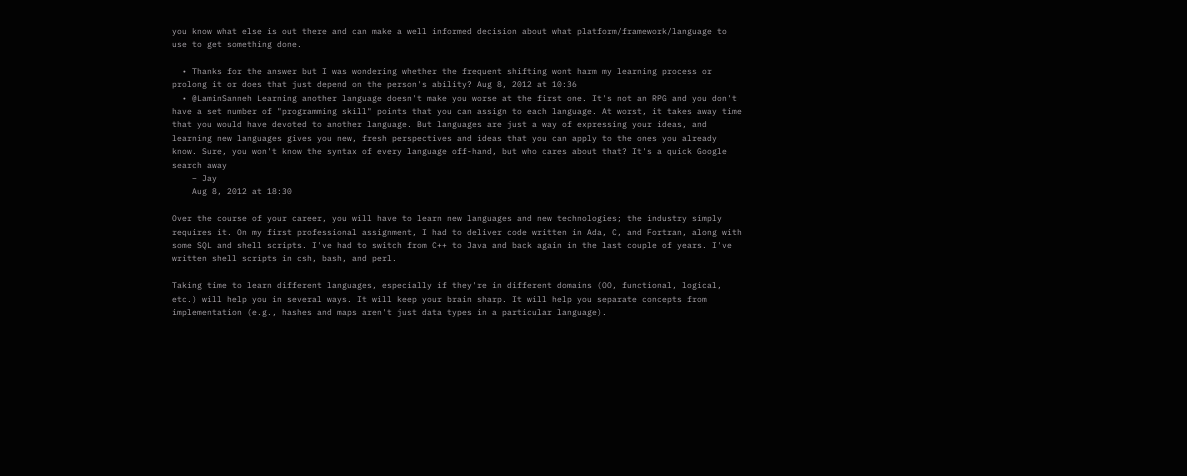you know what else is out there and can make a well informed decision about what platform/framework/language to use to get something done.

  • Thanks for the answer but I was wondering whether the frequent shifting wont harm my learning process or prolong it or does that just depend on the person's ability? Aug 8, 2012 at 10:36
  • @LaminSanneh Learning another language doesn't make you worse at the first one. It's not an RPG and you don't have a set number of "programming skill" points that you can assign to each language. At worst, it takes away time that you would have devoted to another language. But languages are just a way of expressing your ideas, and learning new languages gives you new, fresh perspectives and ideas that you can apply to the ones you already know. Sure, you won't know the syntax of every language off-hand, but who cares about that? It's a quick Google search away
    – Jay
    Aug 8, 2012 at 18:30

Over the course of your career, you will have to learn new languages and new technologies; the industry simply requires it. On my first professional assignment, I had to deliver code written in Ada, C, and Fortran, along with some SQL and shell scripts. I've had to switch from C++ to Java and back again in the last couple of years. I've written shell scripts in csh, bash, and perl.

Taking time to learn different languages, especially if they're in different domains (OO, functional, logical, etc.) will help you in several ways. It will keep your brain sharp. It will help you separate concepts from implementation (e.g., hashes and maps aren't just data types in a particular language).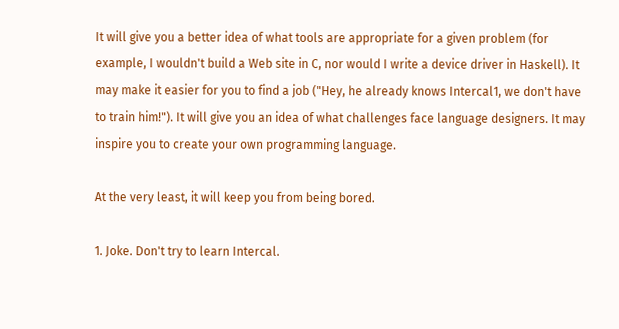It will give you a better idea of what tools are appropriate for a given problem (for example, I wouldn't build a Web site in C, nor would I write a device driver in Haskell). It may make it easier for you to find a job ("Hey, he already knows Intercal1, we don't have to train him!"). It will give you an idea of what challenges face language designers. It may inspire you to create your own programming language.

At the very least, it will keep you from being bored.

1. Joke. Don't try to learn Intercal.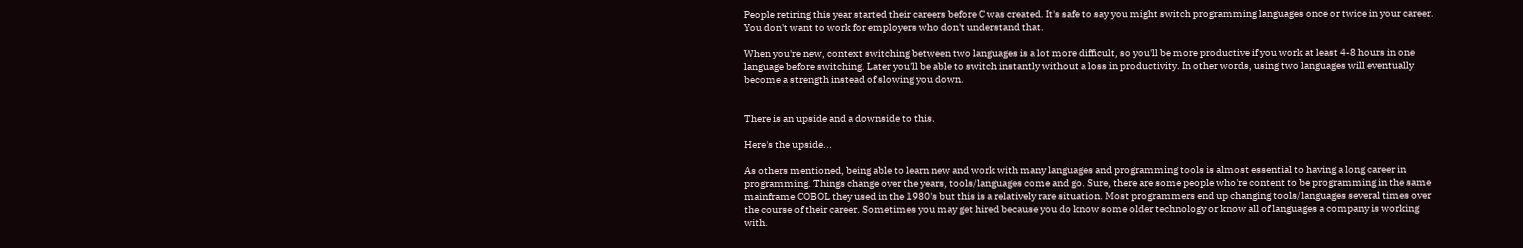People retiring this year started their careers before C was created. It's safe to say you might switch programming languages once or twice in your career. You don't want to work for employers who don't understand that.

When you're new, context switching between two languages is a lot more difficult, so you'll be more productive if you work at least 4-8 hours in one language before switching. Later you'll be able to switch instantly without a loss in productivity. In other words, using two languages will eventually become a strength instead of slowing you down.


There is an upside and a downside to this.

Here's the upside...

As others mentioned, being able to learn new and work with many languages and programming tools is almost essential to having a long career in programming. Things change over the years, tools/languages come and go. Sure, there are some people who're content to be programming in the same mainframe COBOL they used in the 1980's but this is a relatively rare situation. Most programmers end up changing tools/languages several times over the course of their career. Sometimes you may get hired because you do know some older technology or know all of languages a company is working with.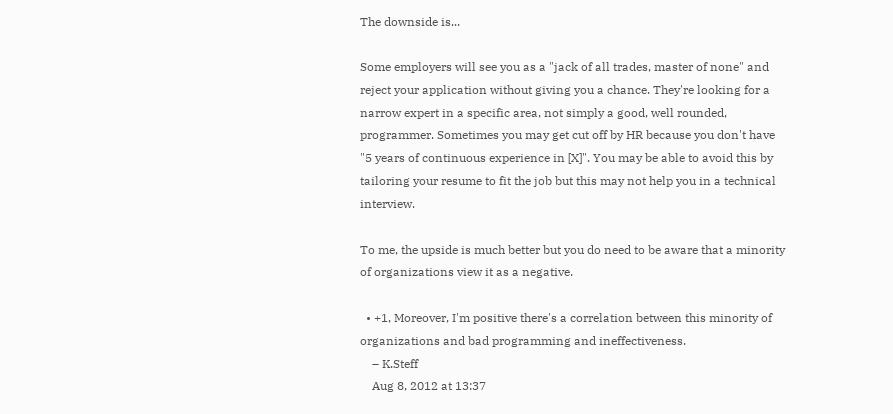The downside is...

Some employers will see you as a "jack of all trades, master of none" and reject your application without giving you a chance. They're looking for a narrow expert in a specific area, not simply a good, well rounded, programmer. Sometimes you may get cut off by HR because you don't have "5 years of continuous experience in [X]". You may be able to avoid this by tailoring your resume to fit the job but this may not help you in a technical interview.

To me, the upside is much better but you do need to be aware that a minority of organizations view it as a negative.

  • +1, Moreover, I'm positive there's a correlation between this minority of organizations and bad programming and ineffectiveness.
    – K.Steff
    Aug 8, 2012 at 13:37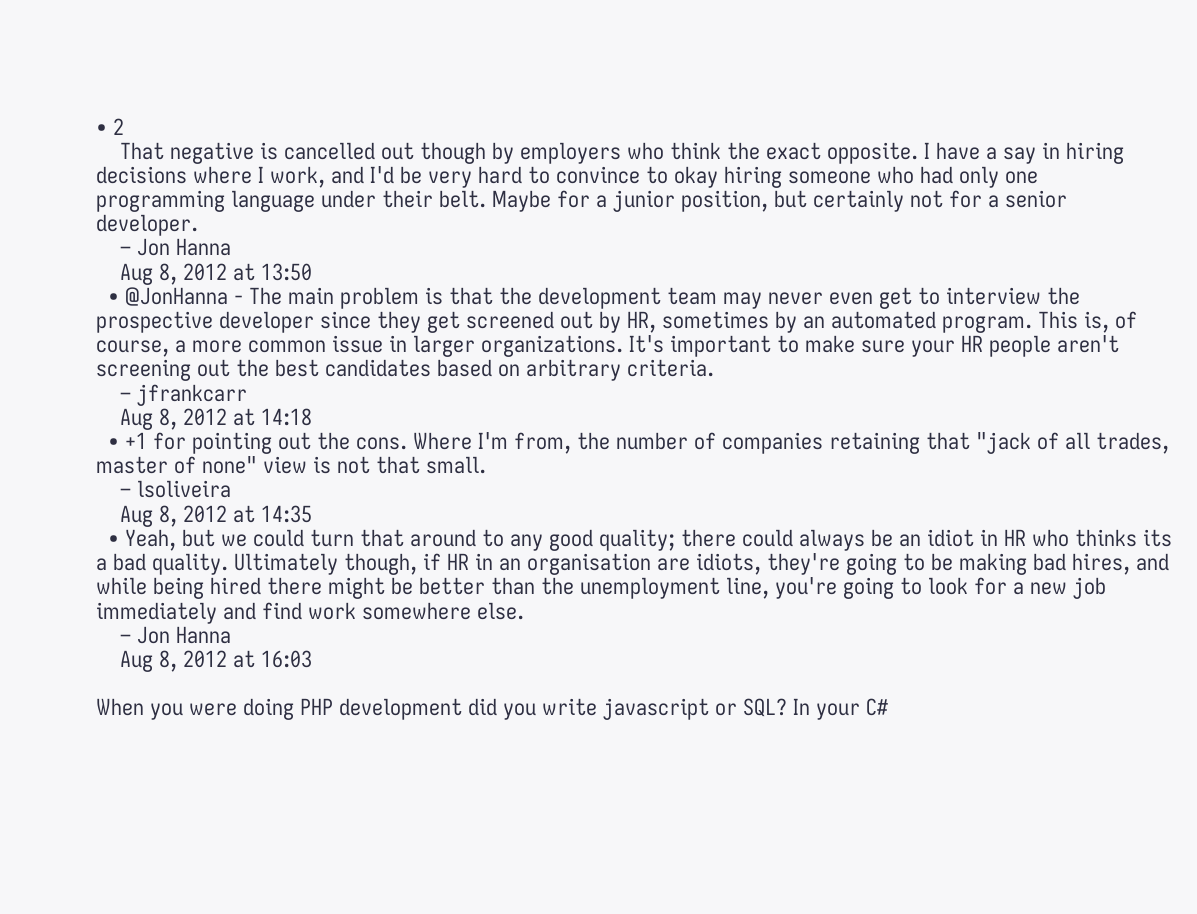• 2
    That negative is cancelled out though by employers who think the exact opposite. I have a say in hiring decisions where I work, and I'd be very hard to convince to okay hiring someone who had only one programming language under their belt. Maybe for a junior position, but certainly not for a senior developer.
    – Jon Hanna
    Aug 8, 2012 at 13:50
  • @JonHanna - The main problem is that the development team may never even get to interview the prospective developer since they get screened out by HR, sometimes by an automated program. This is, of course, a more common issue in larger organizations. It's important to make sure your HR people aren't screening out the best candidates based on arbitrary criteria.
    – jfrankcarr
    Aug 8, 2012 at 14:18
  • +1 for pointing out the cons. Where I'm from, the number of companies retaining that "jack of all trades, master of none" view is not that small.
    – lsoliveira
    Aug 8, 2012 at 14:35
  • Yeah, but we could turn that around to any good quality; there could always be an idiot in HR who thinks its a bad quality. Ultimately though, if HR in an organisation are idiots, they're going to be making bad hires, and while being hired there might be better than the unemployment line, you're going to look for a new job immediately and find work somewhere else.
    – Jon Hanna
    Aug 8, 2012 at 16:03

When you were doing PHP development did you write javascript or SQL? In your C#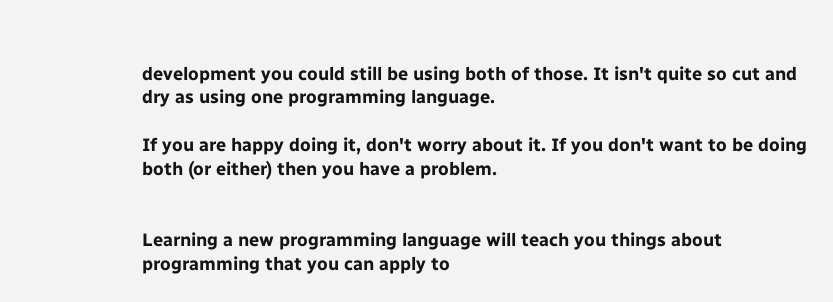development you could still be using both of those. It isn't quite so cut and dry as using one programming language.

If you are happy doing it, don't worry about it. If you don't want to be doing both (or either) then you have a problem.


Learning a new programming language will teach you things about programming that you can apply to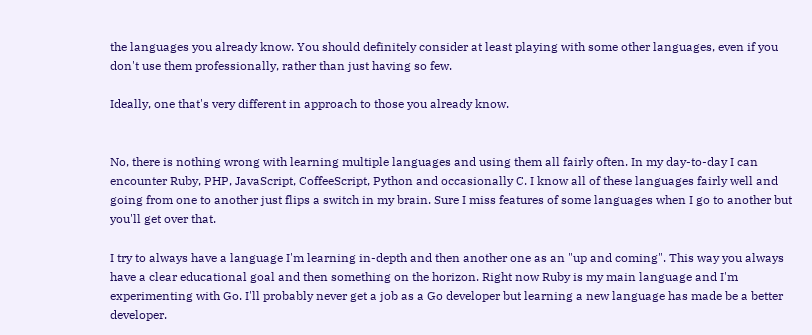the languages you already know. You should definitely consider at least playing with some other languages, even if you don't use them professionally, rather than just having so few.

Ideally, one that's very different in approach to those you already know.


No, there is nothing wrong with learning multiple languages and using them all fairly often. In my day-to-day I can encounter Ruby, PHP, JavaScript, CoffeeScript, Python and occasionally C. I know all of these languages fairly well and going from one to another just flips a switch in my brain. Sure I miss features of some languages when I go to another but you'll get over that.

I try to always have a language I'm learning in-depth and then another one as an "up and coming". This way you always have a clear educational goal and then something on the horizon. Right now Ruby is my main language and I'm experimenting with Go. I'll probably never get a job as a Go developer but learning a new language has made be a better developer.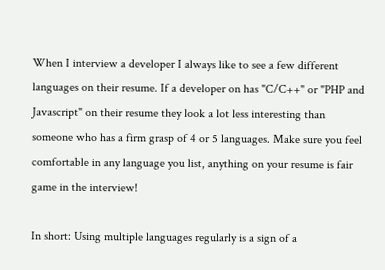When I interview a developer I always like to see a few different languages on their resume. If a developer on has "C/C++" or "PHP and Javascript" on their resume they look a lot less interesting than someone who has a firm grasp of 4 or 5 languages. Make sure you feel comfortable in any language you list, anything on your resume is fair game in the interview!

In short: Using multiple languages regularly is a sign of a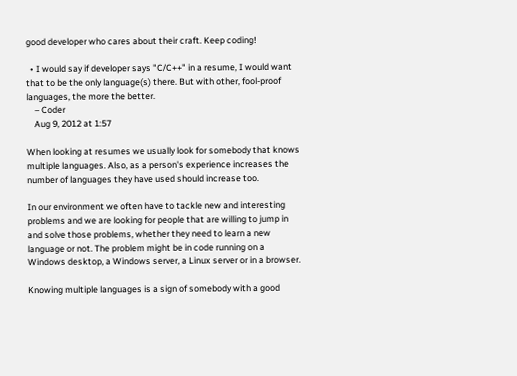good developer who cares about their craft. Keep coding!

  • I would say if developer says "C/C++" in a resume, I would want that to be the only language(s) there. But with other, fool-proof languages, the more the better.
    – Coder
    Aug 9, 2012 at 1:57

When looking at resumes we usually look for somebody that knows multiple languages. Also, as a person's experience increases the number of languages they have used should increase too.

In our environment we often have to tackle new and interesting problems and we are looking for people that are willing to jump in and solve those problems, whether they need to learn a new language or not. The problem might be in code running on a Windows desktop, a Windows server, a Linux server or in a browser.

Knowing multiple languages is a sign of somebody with a good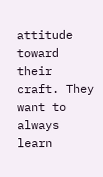attitude toward their craft. They want to always learn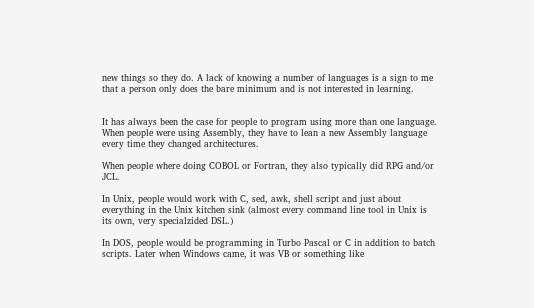new things so they do. A lack of knowing a number of languages is a sign to me that a person only does the bare minimum and is not interested in learning.


It has always been the case for people to program using more than one language. When people were using Assembly, they have to lean a new Assembly language every time they changed architectures.

When people where doing COBOL or Fortran, they also typically did RPG and/or JCL.

In Unix, people would work with C, sed, awk, shell script and just about everything in the Unix kitchen sink (almost every command line tool in Unix is its own, very specialzided DSL.)

In DOS, people would be programming in Turbo Pascal or C in addition to batch scripts. Later when Windows came, it was VB or something like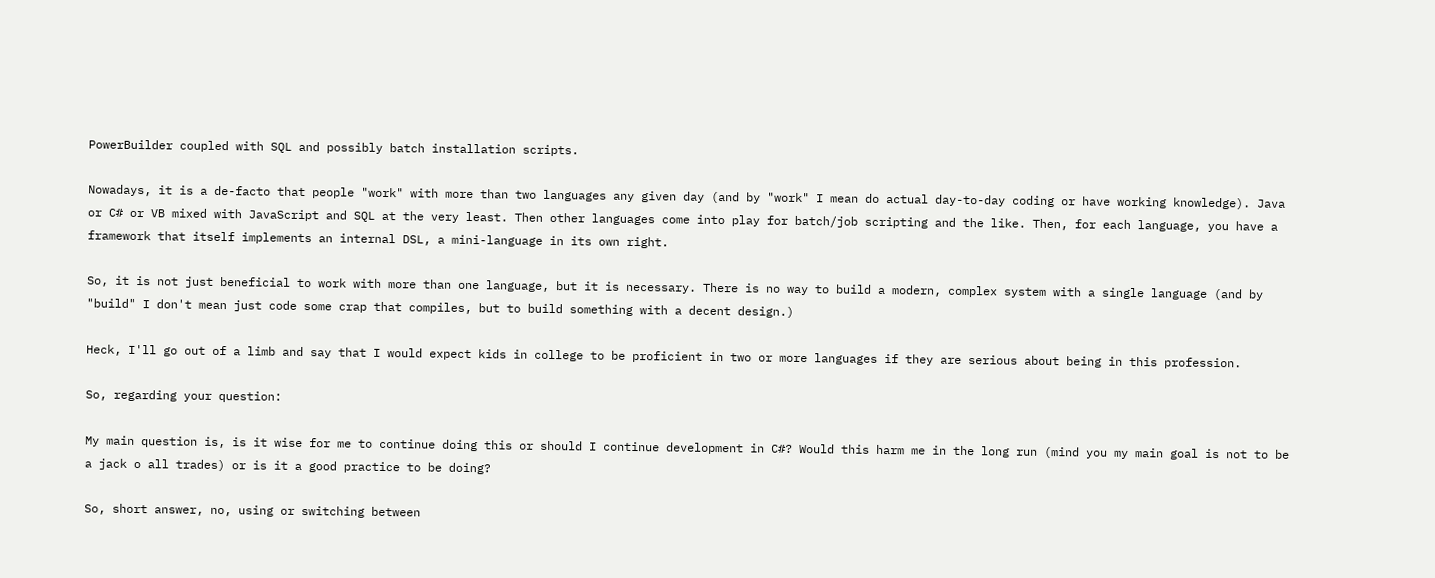PowerBuilder coupled with SQL and possibly batch installation scripts.

Nowadays, it is a de-facto that people "work" with more than two languages any given day (and by "work" I mean do actual day-to-day coding or have working knowledge). Java or C# or VB mixed with JavaScript and SQL at the very least. Then other languages come into play for batch/job scripting and the like. Then, for each language, you have a framework that itself implements an internal DSL, a mini-language in its own right.

So, it is not just beneficial to work with more than one language, but it is necessary. There is no way to build a modern, complex system with a single language (and by "build" I don't mean just code some crap that compiles, but to build something with a decent design.)

Heck, I'll go out of a limb and say that I would expect kids in college to be proficient in two or more languages if they are serious about being in this profession.

So, regarding your question:

My main question is, is it wise for me to continue doing this or should I continue development in C#? Would this harm me in the long run (mind you my main goal is not to be a jack o all trades) or is it a good practice to be doing?

So, short answer, no, using or switching between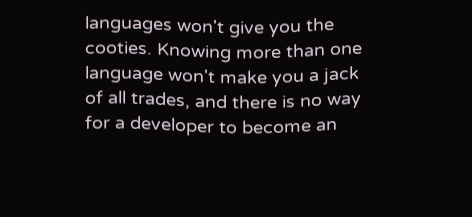languages won't give you the cooties. Knowing more than one language won't make you a jack of all trades, and there is no way for a developer to become an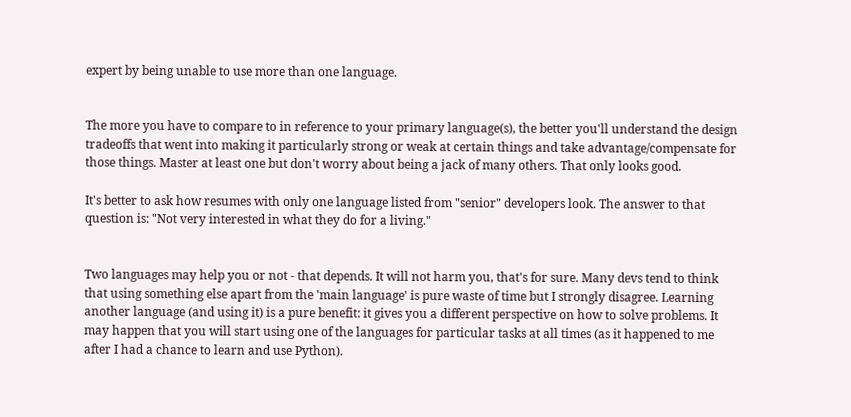expert by being unable to use more than one language.


The more you have to compare to in reference to your primary language(s), the better you'll understand the design tradeoffs that went into making it particularly strong or weak at certain things and take advantage/compensate for those things. Master at least one but don't worry about being a jack of many others. That only looks good.

It's better to ask how resumes with only one language listed from "senior" developers look. The answer to that question is: "Not very interested in what they do for a living."


Two languages may help you or not - that depends. It will not harm you, that's for sure. Many devs tend to think that using something else apart from the 'main language' is pure waste of time but I strongly disagree. Learning another language (and using it) is a pure benefit: it gives you a different perspective on how to solve problems. It may happen that you will start using one of the languages for particular tasks at all times (as it happened to me after I had a chance to learn and use Python).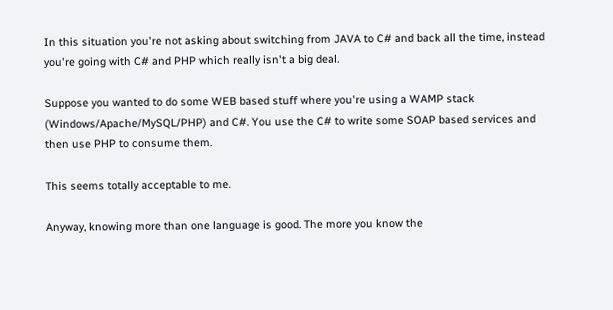In this situation you're not asking about switching from JAVA to C# and back all the time, instead you're going with C# and PHP which really isn't a big deal.

Suppose you wanted to do some WEB based stuff where you're using a WAMP stack (Windows/Apache/MySQL/PHP) and C#. You use the C# to write some SOAP based services and then use PHP to consume them.

This seems totally acceptable to me.

Anyway, knowing more than one language is good. The more you know the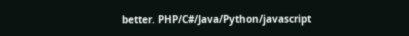better. PHP/C#/Java/Python/javascript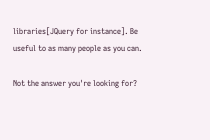libraries[JQuery for instance]. Be useful to as many people as you can.

Not the answer you're looking for?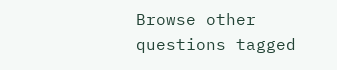Browse other questions tagged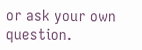or ask your own question.